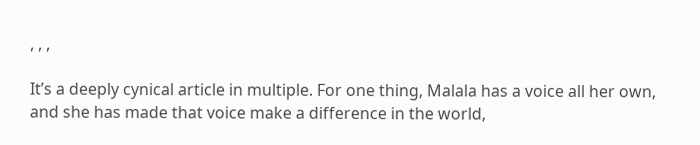, , ,

It’s a deeply cynical article in multiple. For one thing, Malala has a voice all her own, and she has made that voice make a difference in the world,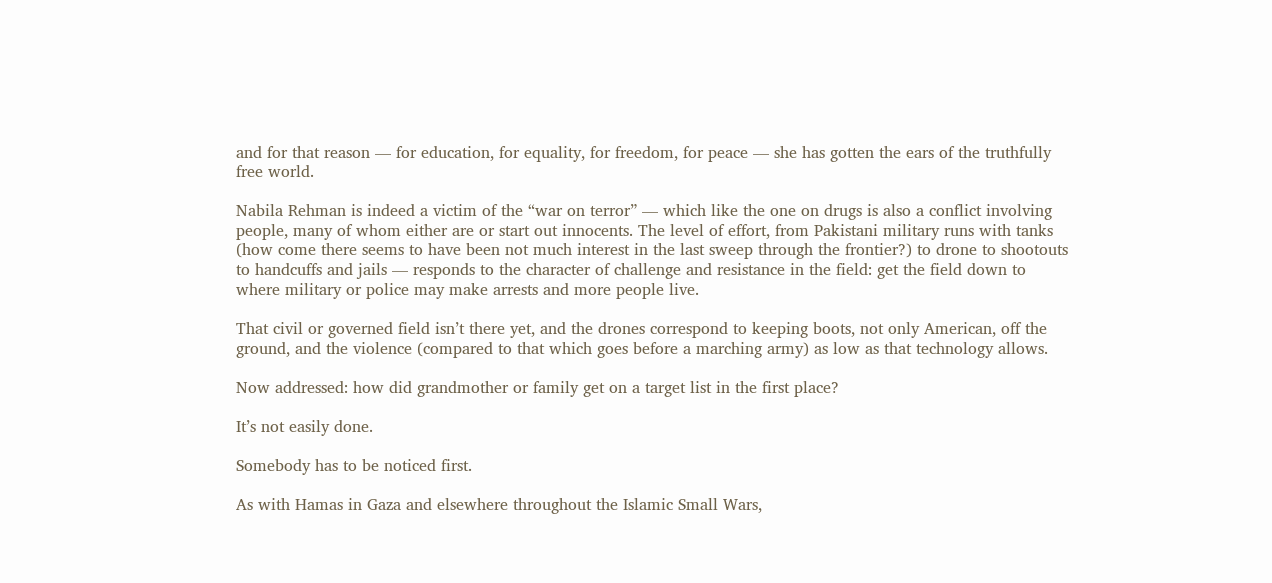and for that reason — for education, for equality, for freedom, for peace — she has gotten the ears of the truthfully free world.

Nabila Rehman is indeed a victim of the “war on terror” — which like the one on drugs is also a conflict involving people, many of whom either are or start out innocents. The level of effort, from Pakistani military runs with tanks (how come there seems to have been not much interest in the last sweep through the frontier?) to drone to shootouts to handcuffs and jails — responds to the character of challenge and resistance in the field: get the field down to where military or police may make arrests and more people live.

That civil or governed field isn’t there yet, and the drones correspond to keeping boots, not only American, off the ground, and the violence (compared to that which goes before a marching army) as low as that technology allows.

Now addressed: how did grandmother or family get on a target list in the first place?

It’s not easily done.

Somebody has to be noticed first.

As with Hamas in Gaza and elsewhere throughout the Islamic Small Wars,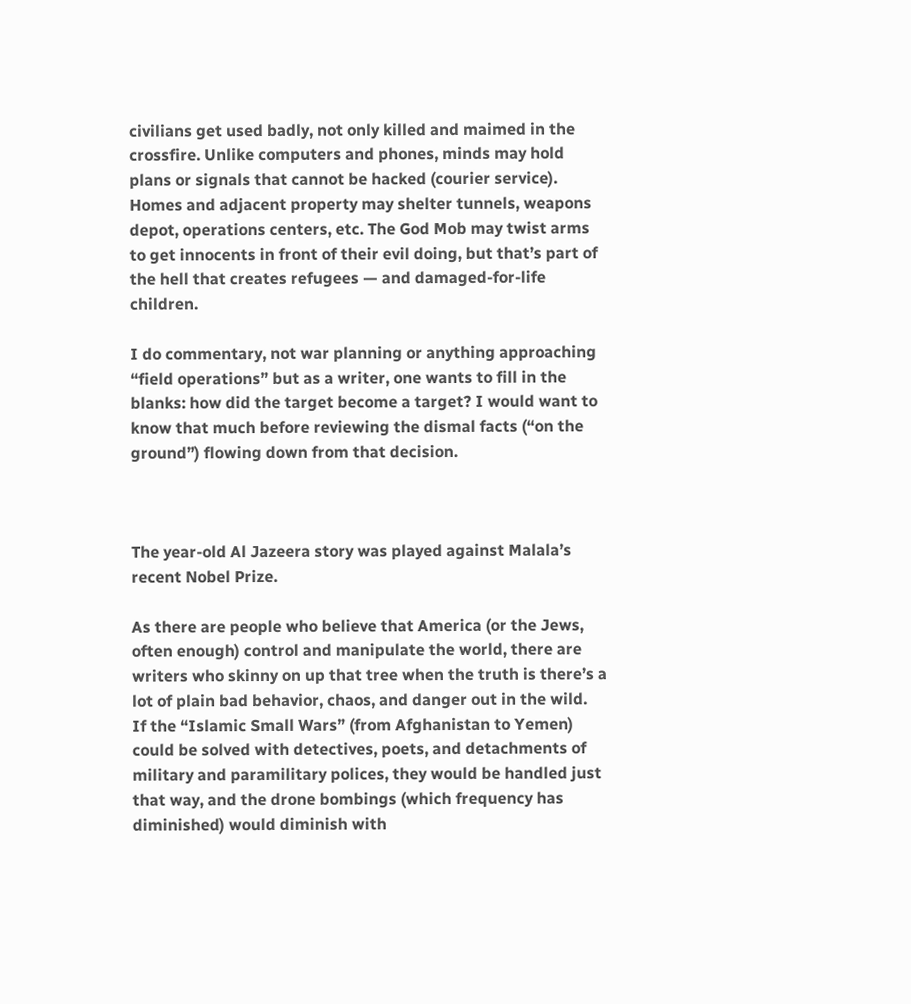civilians get used badly, not only killed and maimed in the crossfire. Unlike computers and phones, minds may hold plans or signals that cannot be hacked (courier service). Homes and adjacent property may shelter tunnels, weapons depot, operations centers, etc. The God Mob may twist arms to get innocents in front of their evil doing, but that’s part of the hell that creates refugees — and damaged-for-life children.

I do commentary, not war planning or anything approaching “field operations” but as a writer, one wants to fill in the blanks: how did the target become a target? I would want to know that much before reviewing the dismal facts (“on the ground”) flowing down from that decision.



The year-old Al Jazeera story was played against Malala’s recent Nobel Prize.

As there are people who believe that America (or the Jews, often enough) control and manipulate the world, there are writers who skinny on up that tree when the truth is there’s a lot of plain bad behavior, chaos, and danger out in the wild.  If the “Islamic Small Wars” (from Afghanistan to Yemen) could be solved with detectives, poets, and detachments of military and paramilitary polices, they would be handled just that way, and the drone bombings (which frequency has diminished) would diminish with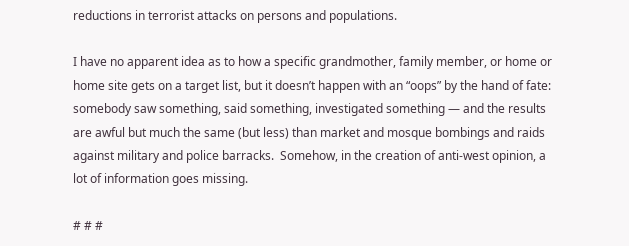reductions in terrorist attacks on persons and populations.

I have no apparent idea as to how a specific grandmother, family member, or home or home site gets on a target list, but it doesn’t happen with an “oops” by the hand of fate: somebody saw something, said something, investigated something — and the results are awful but much the same (but less) than market and mosque bombings and raids against military and police barracks.  Somehow, in the creation of anti-west opinion, a lot of information goes missing.

# # #